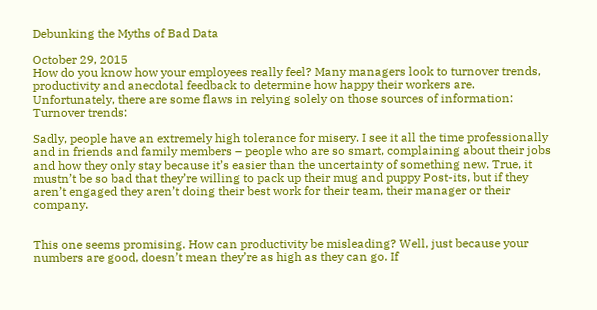Debunking the Myths of Bad Data

October 29, 2015
How do you know how your employees really feel? Many managers look to turnover trends, productivity and anecdotal feedback to determine how happy their workers are. Unfortunately, there are some flaws in relying solely on those sources of information: Turnover trends:

Sadly, people have an extremely high tolerance for misery. I see it all the time professionally and in friends and family members – people who are so smart, complaining about their jobs and how they only stay because it’s easier than the uncertainty of something new. True, it mustn’t be so bad that they’re willing to pack up their mug and puppy Post-its, but if they aren’t engaged they aren’t doing their best work for their team, their manager or their company.


This one seems promising. How can productivity be misleading? Well, just because your numbers are good, doesn’t mean they’re as high as they can go. If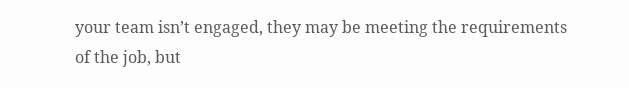your team isn’t engaged, they may be meeting the requirements of the job, but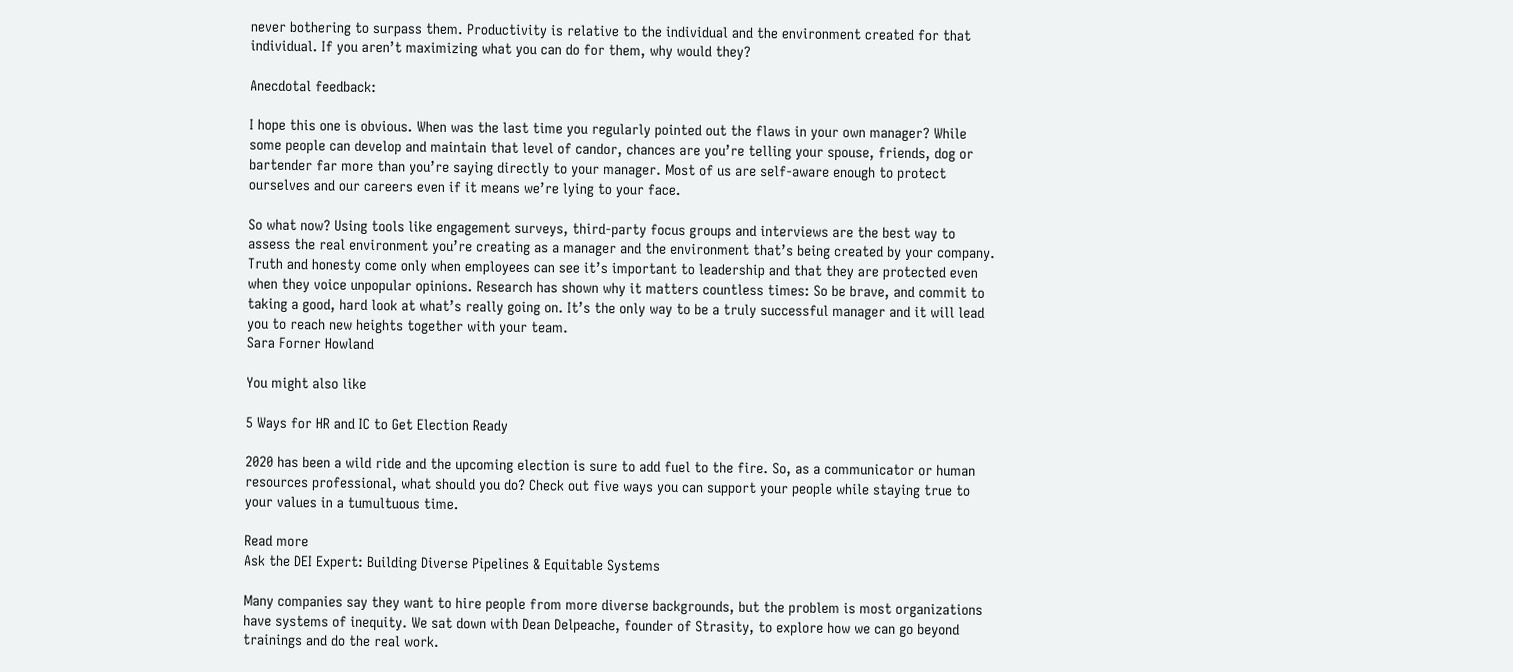never bothering to surpass them. Productivity is relative to the individual and the environment created for that individual. If you aren’t maximizing what you can do for them, why would they?

Anecdotal feedback:

I hope this one is obvious. When was the last time you regularly pointed out the flaws in your own manager? While some people can develop and maintain that level of candor, chances are you’re telling your spouse, friends, dog or bartender far more than you’re saying directly to your manager. Most of us are self-aware enough to protect ourselves and our careers even if it means we’re lying to your face.

So what now? Using tools like engagement surveys, third-party focus groups and interviews are the best way to assess the real environment you’re creating as a manager and the environment that’s being created by your company. Truth and honesty come only when employees can see it’s important to leadership and that they are protected even when they voice unpopular opinions. Research has shown why it matters countless times: So be brave, and commit to taking a good, hard look at what’s really going on. It’s the only way to be a truly successful manager and it will lead you to reach new heights together with your team.
Sara Forner Howland

You might also like

5 Ways for HR and IC to Get Election Ready

2020 has been a wild ride and the upcoming election is sure to add fuel to the fire. So, as a communicator or human resources professional, what should you do? Check out five ways you can support your people while staying true to your values in a tumultuous time.

Read more
Ask the DEI Expert: Building Diverse Pipelines & Equitable Systems

Many companies say they want to hire people from more diverse backgrounds, but the problem is most organizations have systems of inequity. We sat down with Dean Delpeache, founder of Strasity, to explore how we can go beyond trainings and do the real work.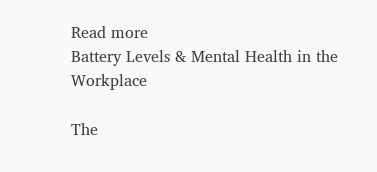Read more
Battery Levels & Mental Health in the Workplace

The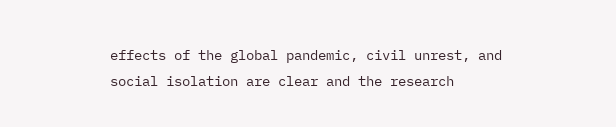effects of the global pandemic, civil unrest, and social isolation are clear and the research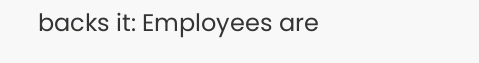backs it: Employees are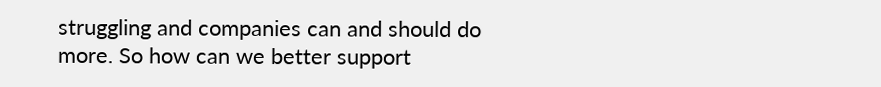struggling and companies can and should do more. So how can we better support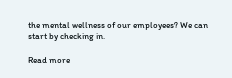the mental wellness of our employees? We can start by checking in.

Read more